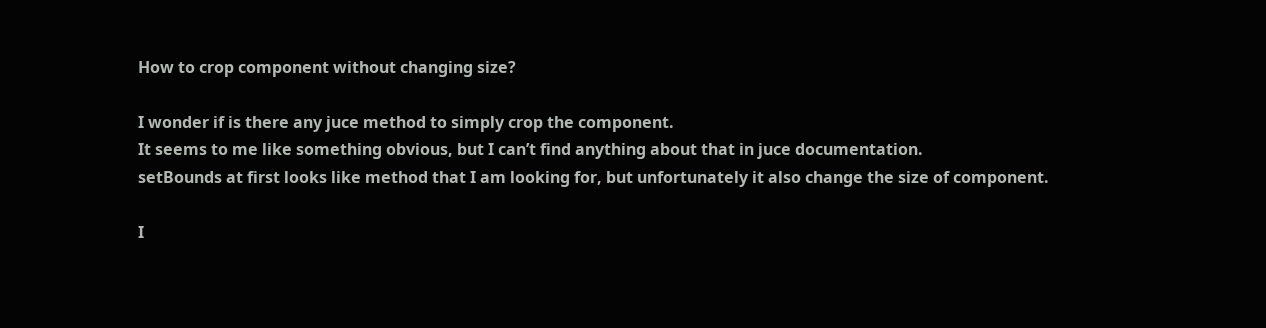How to crop component without changing size?

I wonder if is there any juce method to simply crop the component.
It seems to me like something obvious, but I can’t find anything about that in juce documentation.
setBounds at first looks like method that I am looking for, but unfortunately it also change the size of component.

I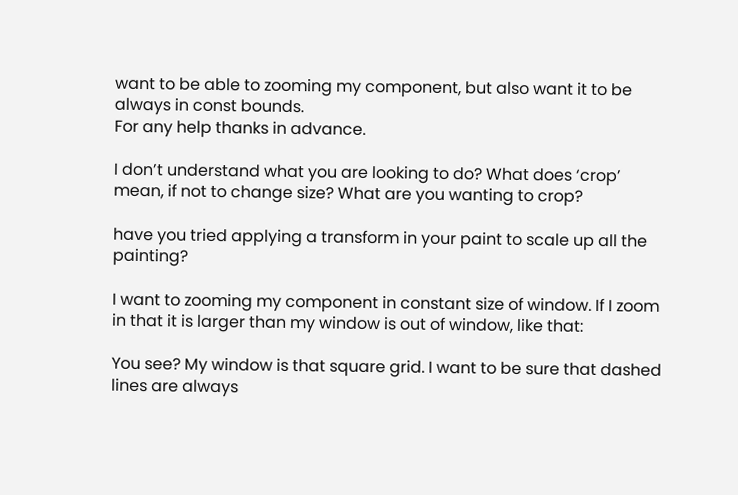want to be able to zooming my component, but also want it to be always in const bounds.
For any help thanks in advance.

I don’t understand what you are looking to do? What does ‘crop’ mean, if not to change size? What are you wanting to crop?

have you tried applying a transform in your paint to scale up all the painting?

I want to zooming my component in constant size of window. If I zoom in that it is larger than my window is out of window, like that:

You see? My window is that square grid. I want to be sure that dashed lines are always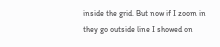inside the grid. But now if I zoom in they go outside line I showed on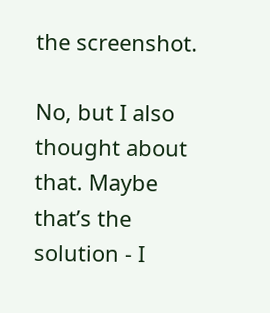the screenshot.

No, but I also thought about that. Maybe that’s the solution - I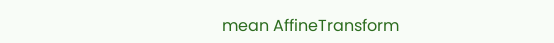mean AffineTransform